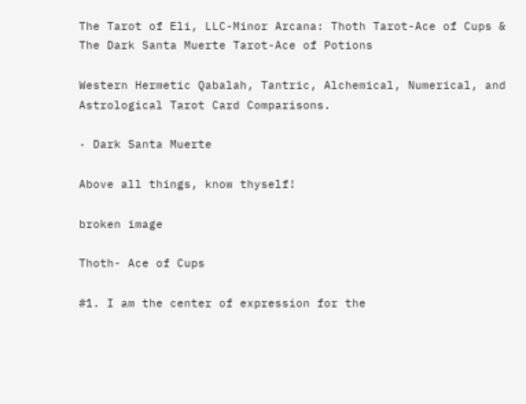The Tarot of Eli, LLC-Minor Arcana: Thoth Tarot-Ace of Cups & The Dark Santa Muerte Tarot-Ace of Potions

Western Hermetic Qabalah, Tantric, Alchemical, Numerical, and Astrological Tarot Card Comparisons.

· Dark Santa Muerte

Above all things, know thyself!

broken image

Thoth- Ace of Cups

#1. I am the center of expression for the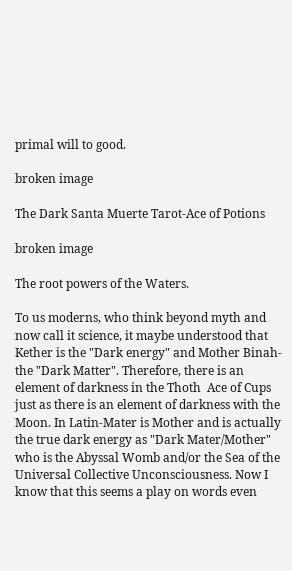primal will to good.

broken image

The Dark Santa Muerte Tarot-Ace of Potions

broken image

The root powers of the Waters.

To us moderns, who think beyond myth and now call it science, it maybe understood that Kether is the "Dark energy" and Mother Binah- the "Dark Matter". Therefore, there is an element of darkness in the Thoth  Ace of Cups just as there is an element of darkness with the Moon. In Latin-Mater is Mother and is actually the true dark energy as "Dark Mater/Mother" who is the Abyssal Womb and/or the Sea of the Universal Collective Unconsciousness. Now I know that this seems a play on words even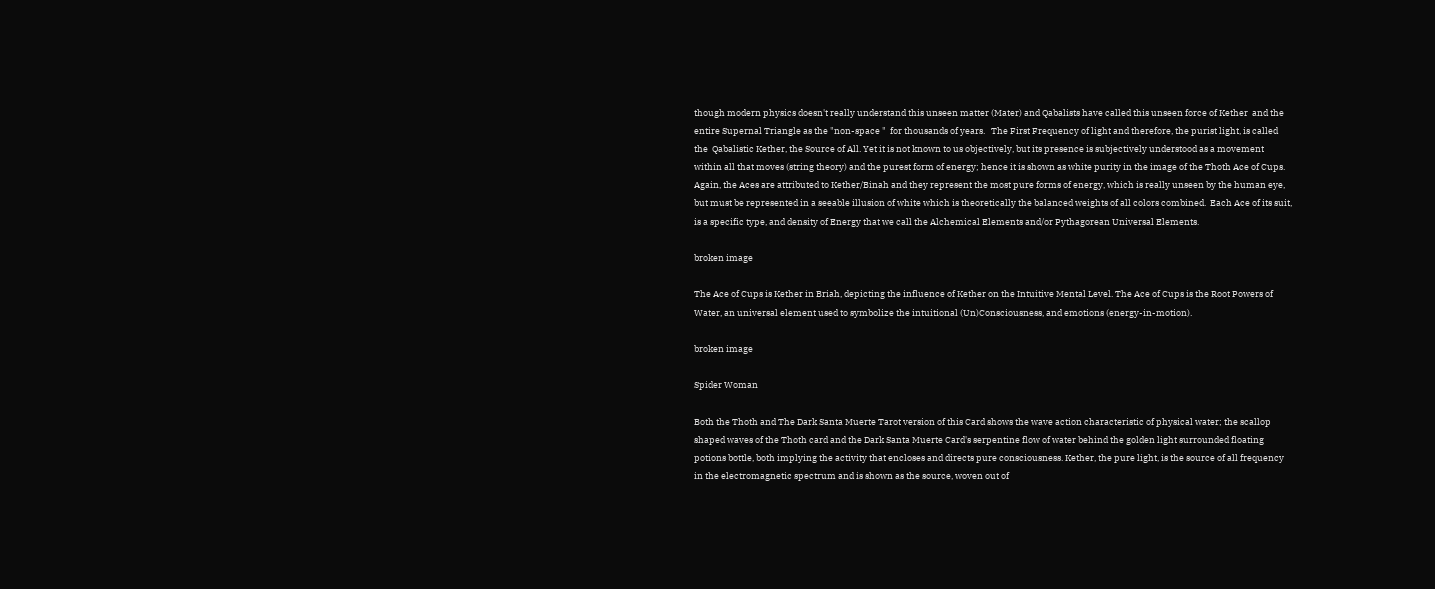though modern physics doesn't really understand this unseen matter (Mater) and Qabalists have called this unseen force of Kether  and the entire Supernal Triangle as the "non-space "  for thousands of years.   The First Frequency of light and therefore, the purist light, is called the  Qabalistic Kether, the Source of All. Yet it is not known to us objectively, but its presence is subjectively understood as a movement within all that moves (string theory) and the purest form of energy; hence it is shown as white purity in the image of the Thoth Ace of Cups. Again, the Aces are attributed to Kether/Binah and they represent the most pure forms of energy, which is really unseen by the human eye, but must be represented in a seeable illusion of white which is theoretically the balanced weights of all colors combined.  Each Ace of its suit, is a specific type, and density of Energy that we call the Alchemical Elements and/or Pythagorean Universal Elements.

broken image

The Ace of Cups is Kether in Briah, depicting the influence of Kether on the Intuitive Mental Level. The Ace of Cups is the Root Powers of Water, an universal element used to symbolize the intuitional (Un)Consciousness, and emotions (energy-in-motion).

broken image

Spider Woman

Both the Thoth and The Dark Santa Muerte Tarot version of this Card shows the wave action characteristic of physical water; the scallop shaped waves of the Thoth card and the Dark Santa Muerte Card's serpentine flow of water behind the golden light surrounded floating potions bottle, both implying the activity that encloses and directs pure consciousness. Kether, the pure light, is the source of all frequency in the electromagnetic spectrum and is shown as the source, woven out of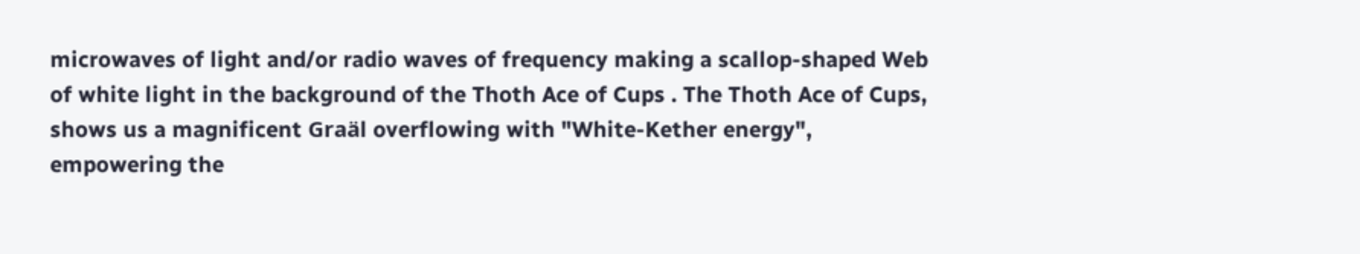microwaves of light and/or radio waves of frequency making a scallop-shaped Web of white light in the background of the Thoth Ace of Cups . The Thoth Ace of Cups, shows us a magnificent Graäl overflowing with "White-Kether energy", empowering the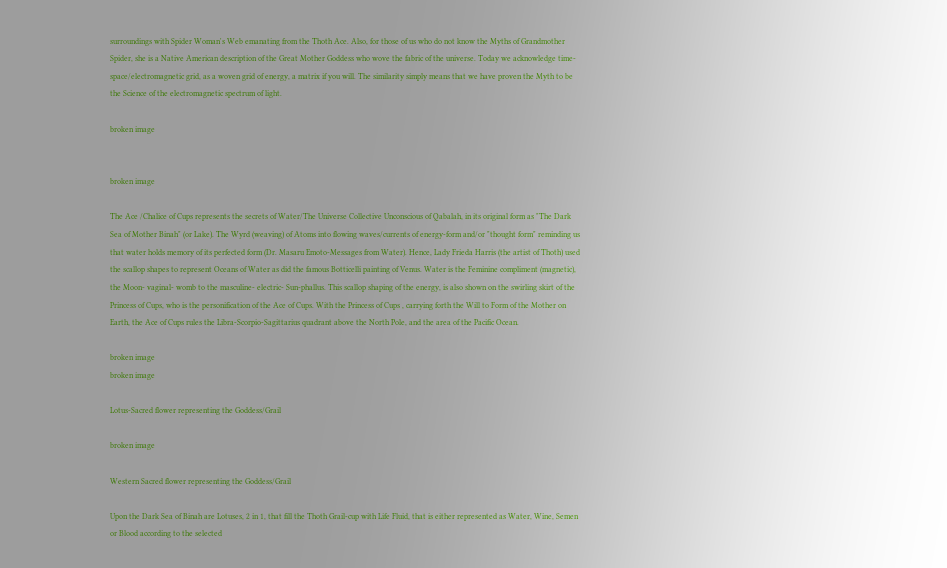surroundings with Spider Woman's Web emanating from the Thoth Ace. Also, for those of us who do not know the Myths of Grandmother Spider, she is a Native American description of the Great Mother Goddess who wove the fabric of the universe. Today we acknowledge time-space/electromagnetic grid, as a woven grid of energy, a matrix if you will. The similarity simply means that we have proven the Myth to be the Science of the electromagnetic spectrum of light.

broken image


broken image

The Ace /Chalice of Cups represents the secrets of Water/The Universe Collective Unconscious of Qabalah, in its original form as "The Dark Sea of Mother Binah" (or Lake). The Wyrd (weaving) of Atoms into flowing waves/currents of energy-form and/or "thought form" reminding us that water holds memory of its perfected form (Dr. Masaru Emoto-Messages from Water). Hence, Lady Frieda Harris (the artist of Thoth) used the scallop shapes to represent Oceans of Water as did the famous Botticelli painting of Venus. Water is the Feminine compliment (magnetic), the Moon- vaginal- womb to the masculine- electric- Sun-phallus. This scallop shaping of the energy, is also shown on the swirling skirt of the Princess of Cups, who is the personification of the Ace of Cups. With the Princess of Cups , carrying forth the Will to Form of the Mother on Earth, the Ace of Cups rules the Libra-Scorpio-Sagittarius quadrant above the North Pole, and the area of the Pacific Ocean.

broken image
broken image

Lotus-Sacred flower representing the Goddess/Grail

broken image

Western Sacred flower representing the Goddess/Grail

Upon the Dark Sea of Binah are Lotuses, 2 in 1, that fill the Thoth Grail-cup with Life Fluid, that is either represented as Water, Wine, Semen or Blood according to the selected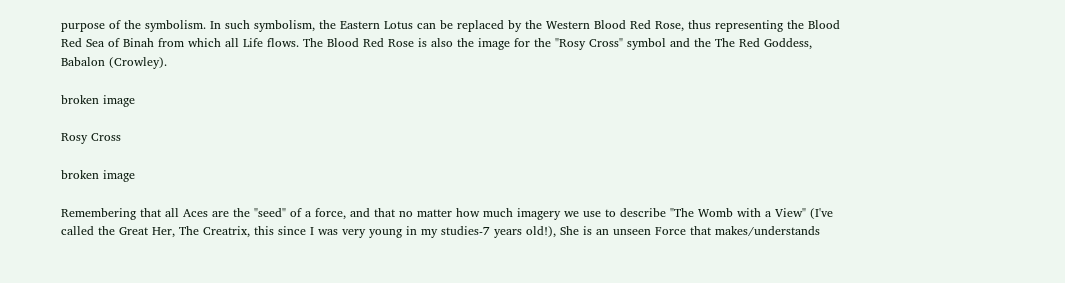purpose of the symbolism. In such symbolism, the Eastern Lotus can be replaced by the Western Blood Red Rose, thus representing the Blood Red Sea of Binah from which all Life flows. The Blood Red Rose is also the image for the "Rosy Cross" symbol and the The Red Goddess, Babalon (Crowley).

broken image

Rosy Cross

broken image

Remembering that all Aces are the "seed" of a force, and that no matter how much imagery we use to describe "The Womb with a View" (I've called the Great Her, The Creatrix, this since I was very young in my studies-7 years old!), She is an unseen Force that makes/understands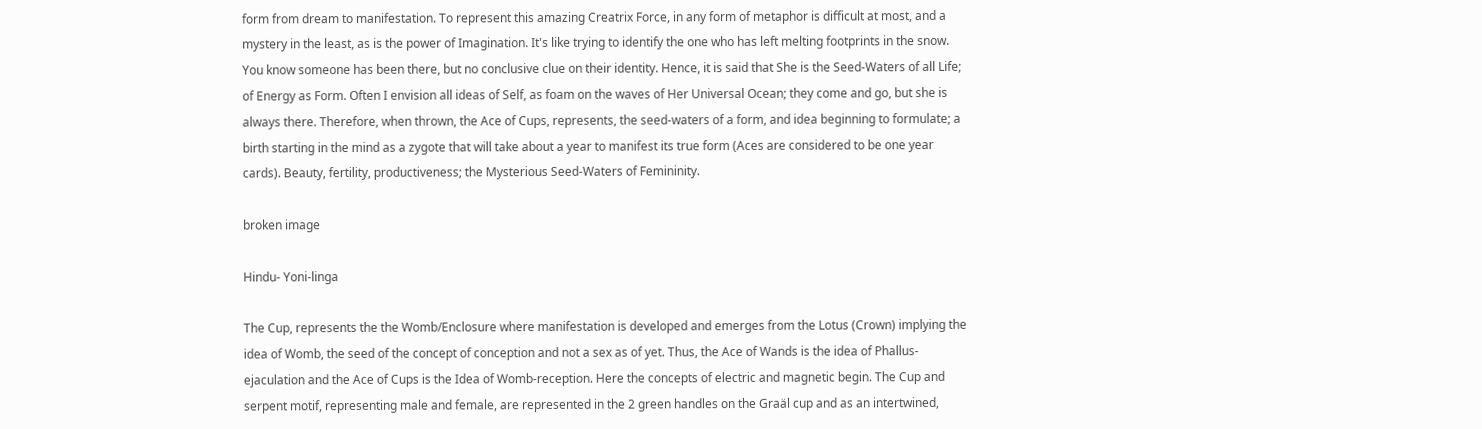form from dream to manifestation. To represent this amazing Creatrix Force, in any form of metaphor is difficult at most, and a mystery in the least, as is the power of Imagination. It's like trying to identify the one who has left melting footprints in the snow. You know someone has been there, but no conclusive clue on their identity. Hence, it is said that She is the Seed-Waters of all Life; of Energy as Form. Often I envision all ideas of Self, as foam on the waves of Her Universal Ocean; they come and go, but she is always there. Therefore, when thrown, the Ace of Cups, represents, the seed-waters of a form, and idea beginning to formulate; a birth starting in the mind as a zygote that will take about a year to manifest its true form (Aces are considered to be one year cards). Beauty, fertility, productiveness; the Mysterious Seed-Waters of Femininity.

broken image

Hindu- Yoni-linga

The Cup, represents the the Womb/Enclosure where manifestation is developed and emerges from the Lotus (Crown) implying the idea of Womb, the seed of the concept of conception and not a sex as of yet. Thus, the Ace of Wands is the idea of Phallus-ejaculation and the Ace of Cups is the Idea of Womb-reception. Here the concepts of electric and magnetic begin. The Cup and serpent motif, representing male and female, are represented in the 2 green handles on the Graäl cup and as an intertwined,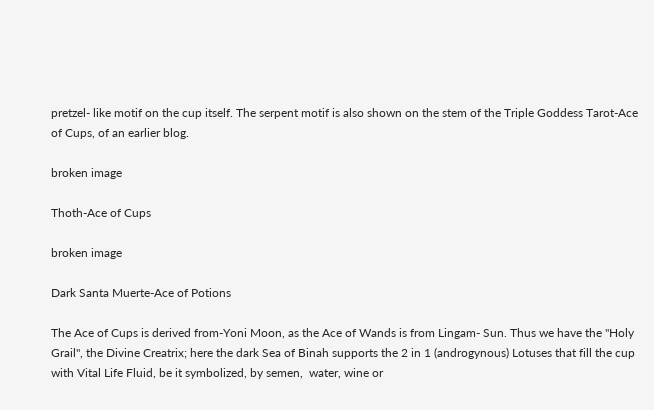pretzel- like motif on the cup itself. The serpent motif is also shown on the stem of the Triple Goddess Tarot-Ace of Cups, of an earlier blog.

broken image

Thoth-Ace of Cups

broken image

Dark Santa Muerte-Ace of Potions

The Ace of Cups is derived from-Yoni Moon, as the Ace of Wands is from Lingam- Sun. Thus we have the "Holy Grail", the Divine Creatrix; here the dark Sea of Binah supports the 2 in 1 (androgynous) Lotuses that fill the cup with Vital Life Fluid, be it symbolized, by semen,  water, wine or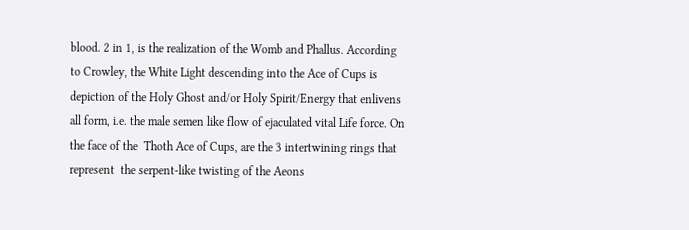blood. 2 in 1, is the realization of the Womb and Phallus. According to Crowley, the White Light descending into the Ace of Cups is depiction of the Holy Ghost and/or Holy Spirit/Energy that enlivens all form, i.e. the male semen like flow of ejaculated vital Life force. On the face of the  Thoth Ace of Cups, are the 3 intertwining rings that represent  the serpent-like twisting of the Aeons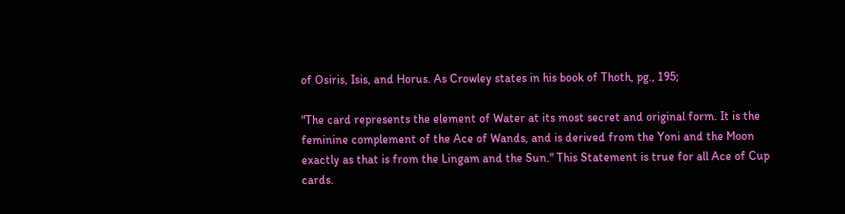of Osiris, Isis, and Horus. As Crowley states in his book of Thoth, pg., 195;

"The card represents the element of Water at its most secret and original form. It is the feminine complement of the Ace of Wands, and is derived from the Yoni and the Moon exactly as that is from the Lingam and the Sun." This Statement is true for all Ace of Cup cards.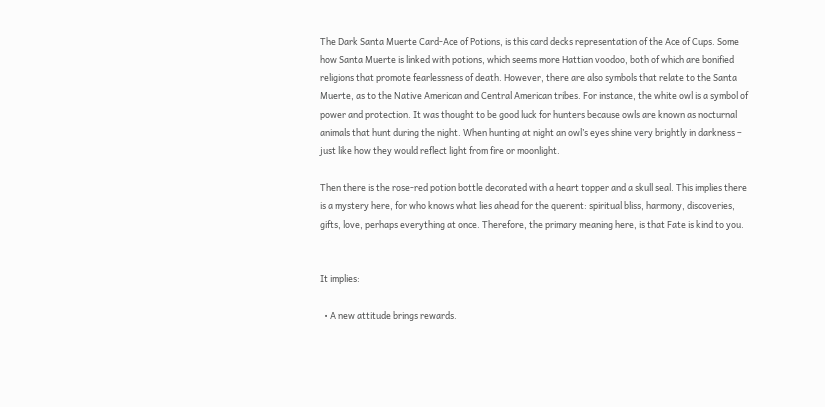The Dark Santa Muerte Card-Ace of Potions, is this card decks representation of the Ace of Cups. Some how Santa Muerte is linked with potions, which seems more Hattian voodoo, both of which are bonified religions that promote fearlessness of death. However, there are also symbols that relate to the Santa Muerte, as to the Native American and Central American tribes. For instance, the white owl is a symbol of power and protection. It was thought to be good luck for hunters because owls are known as nocturnal animals that hunt during the night. When hunting at night an owl’s eyes shine very brightly in darkness – just like how they would reflect light from fire or moonlight.

Then there is the rose-red potion bottle decorated with a heart topper and a skull seal. This implies there is a mystery here, for who knows what lies ahead for the querent: spiritual bliss, harmony, discoveries, gifts, love, perhaps everything at once. Therefore, the primary meaning here, is that Fate is kind to you.


It implies:

  • A new attitude brings rewards.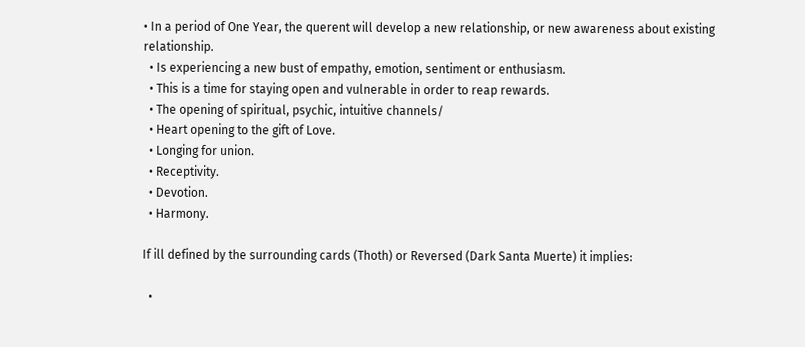• In a period of One Year, the querent will develop a new relationship, or new awareness about existing relationship.
  • Is experiencing a new bust of empathy, emotion, sentiment or enthusiasm.
  • This is a time for staying open and vulnerable in order to reap rewards.
  • The opening of spiritual, psychic, intuitive channels/
  • Heart opening to the gift of Love.
  • Longing for union.
  • Receptivity.
  • Devotion.
  • Harmony.

If ill defined by the surrounding cards (Thoth) or Reversed (Dark Santa Muerte) it implies:

  •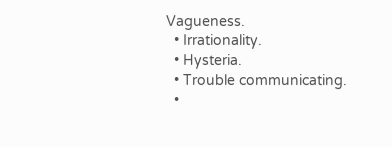Vagueness.
  • Irrationality.
  • Hysteria.
  • Trouble communicating.
  •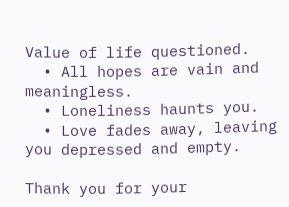Value of life questioned.
  • All hopes are vain and meaningless.
  • Loneliness haunts you.
  • Love fades away, leaving you depressed and empty.

Thank you for your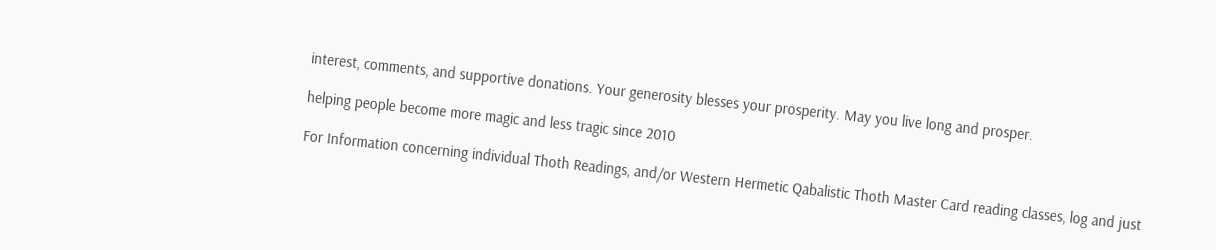interest, comments, and supportive donations. Your generosity blesses your prosperity. May you live long and prosper.

helping people become more magic and less tragic since 2010

For Information concerning individual Thoth Readings, and/or Western Hermetic Qabalistic Thoth Master Card reading classes, log and just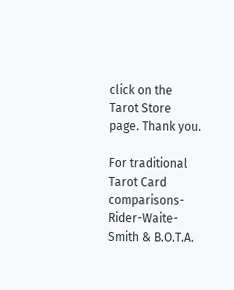click on the Tarot Store page. Thank you.

For traditional Tarot Card comparisons-Rider-Waite-Smith & B.O.T.A.